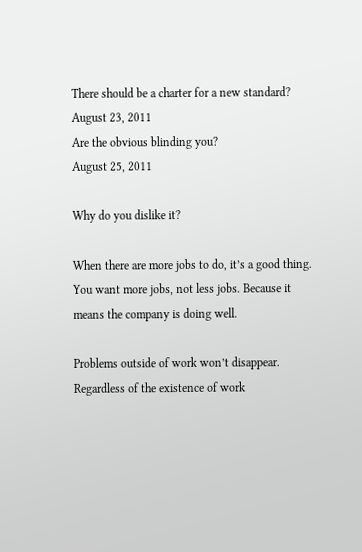There should be a charter for a new standard?
August 23, 2011
Are the obvious blinding you?
August 25, 2011

Why do you dislike it?

When there are more jobs to do, it’s a good thing. You want more jobs, not less jobs. Because it means the company is doing well.

Problems outside of work won’t disappear. Regardless of the existence of work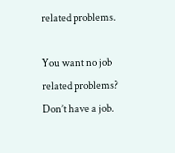related problems.

You want no job related problems? Don’t have a job.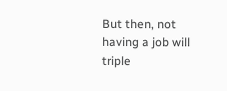But then, not having a job will triple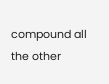compound all the other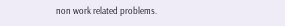non work related problems.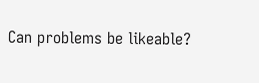Can problems be likeable?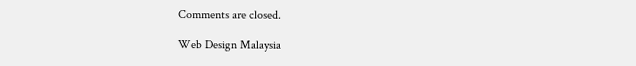Comments are closed.

Web Design Malaysia